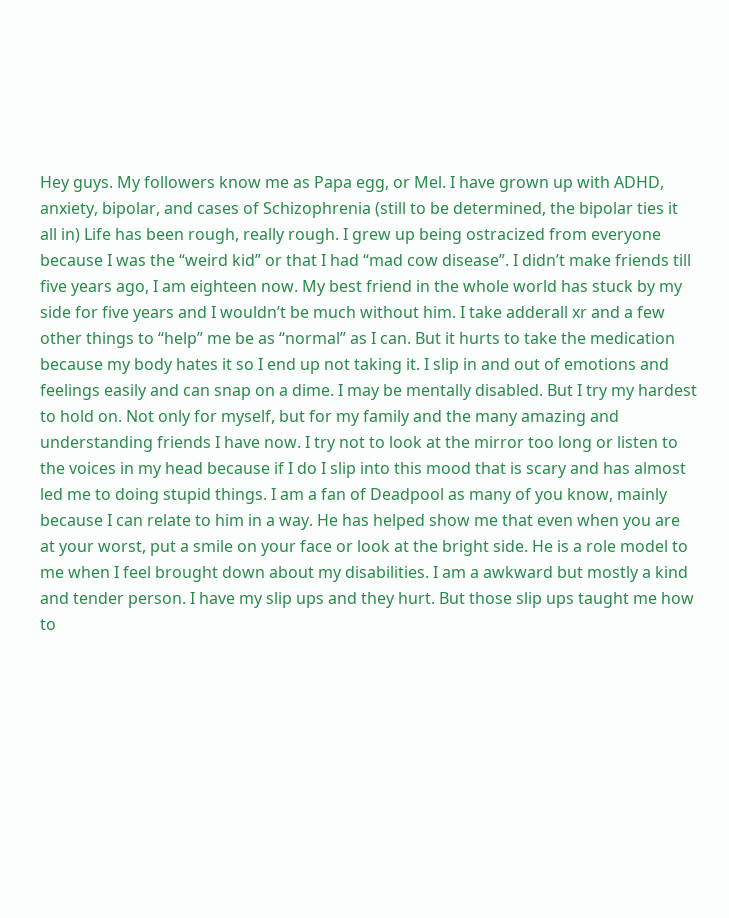Hey guys. My followers know me as Papa egg, or Mel. I have grown up with ADHD, anxiety, bipolar, and cases of Schizophrenia (still to be determined, the bipolar ties it all in) Life has been rough, really rough. I grew up being ostracized from everyone because I was the “weird kid” or that I had “mad cow disease”. I didn’t make friends till five years ago, I am eighteen now. My best friend in the whole world has stuck by my side for five years and I wouldn’t be much without him. I take adderall xr and a few other things to “help” me be as “normal” as I can. But it hurts to take the medication because my body hates it so I end up not taking it. I slip in and out of emotions and feelings easily and can snap on a dime. I may be mentally disabled. But I try my hardest to hold on. Not only for myself, but for my family and the many amazing and understanding friends I have now. I try not to look at the mirror too long or listen to the voices in my head because if I do I slip into this mood that is scary and has almost led me to doing stupid things. I am a fan of Deadpool as many of you know, mainly because I can relate to him in a way. He has helped show me that even when you are at your worst, put a smile on your face or look at the bright side. He is a role model to me when I feel brought down about my disabilities. I am a awkward but mostly a kind and tender person. I have my slip ups and they hurt. But those slip ups taught me how to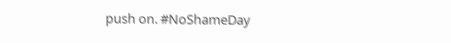push on. #NoShameDay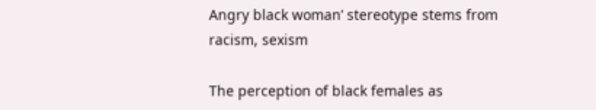Angry black woman’ stereotype stems from racism, sexism

The perception of black females as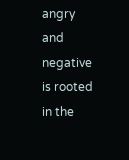angry and negative is rooted in the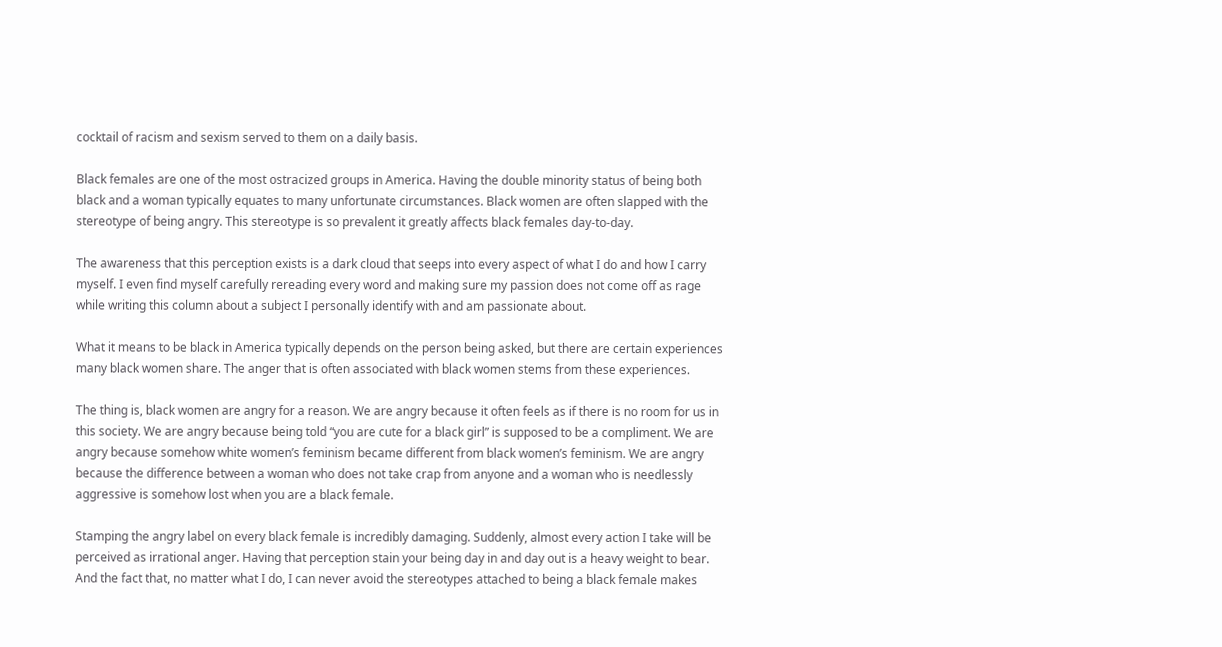cocktail of racism and sexism served to them on a daily basis.

Black females are one of the most ostracized groups in America. Having the double minority status of being both black and a woman typically equates to many unfortunate circumstances. Black women are often slapped with the stereotype of being angry. This stereotype is so prevalent it greatly affects black females day-to-day.

The awareness that this perception exists is a dark cloud that seeps into every aspect of what I do and how I carry myself. I even find myself carefully rereading every word and making sure my passion does not come off as rage while writing this column about a subject I personally identify with and am passionate about.

What it means to be black in America typically depends on the person being asked, but there are certain experiences many black women share. The anger that is often associated with black women stems from these experiences.

The thing is, black women are angry for a reason. We are angry because it often feels as if there is no room for us in this society. We are angry because being told “you are cute for a black girl” is supposed to be a compliment. We are angry because somehow white women’s feminism became different from black women’s feminism. We are angry because the difference between a woman who does not take crap from anyone and a woman who is needlessly aggressive is somehow lost when you are a black female.

Stamping the angry label on every black female is incredibly damaging. Suddenly, almost every action I take will be perceived as irrational anger. Having that perception stain your being day in and day out is a heavy weight to bear. And the fact that, no matter what I do, I can never avoid the stereotypes attached to being a black female makes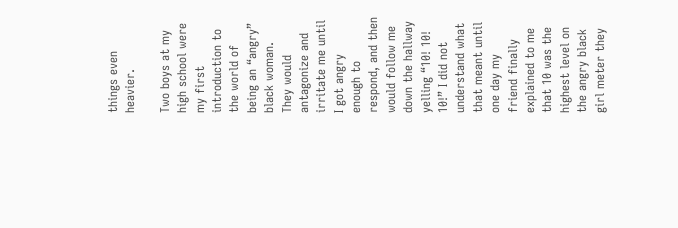things even heavier.

Two boys at my high school were my first introduction to the world of being an “angry” black woman. They would antagonize and irritate me until I got angry enough to respond, and then would follow me down the hallway yelling “10! 10! 10!” I did not understand what that meant until one day my friend finally explained to me that 10 was the highest level on the angry black girl meter they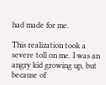had made for me.

This realization took a severe toll on me. I was an angry kid growing up, but because of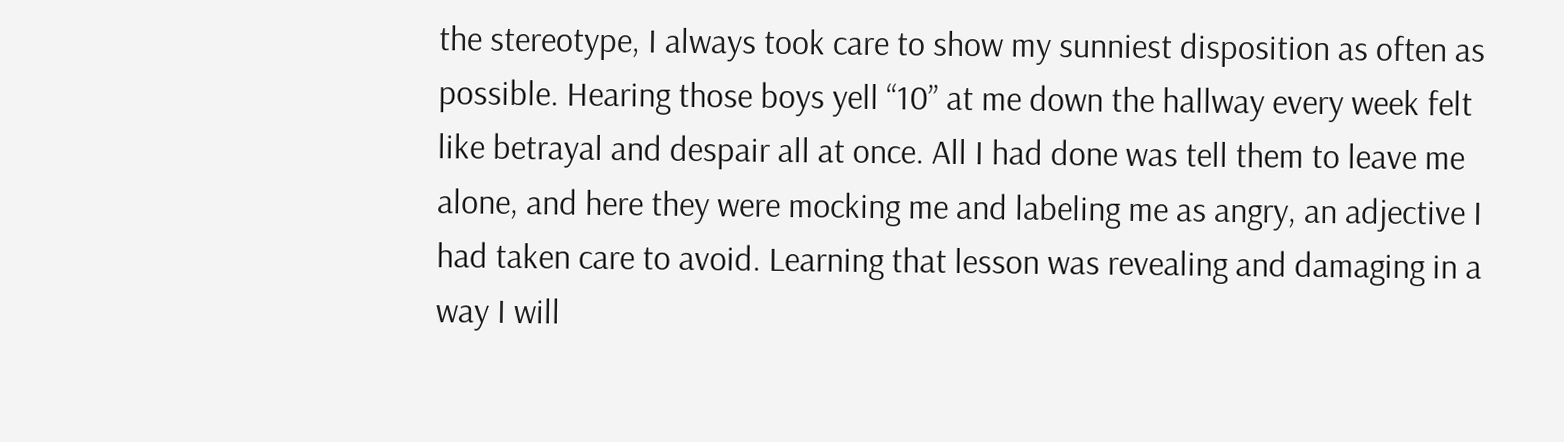the stereotype, I always took care to show my sunniest disposition as often as possible. Hearing those boys yell “10” at me down the hallway every week felt like betrayal and despair all at once. All I had done was tell them to leave me alone, and here they were mocking me and labeling me as angry, an adjective I had taken care to avoid. Learning that lesson was revealing and damaging in a way I will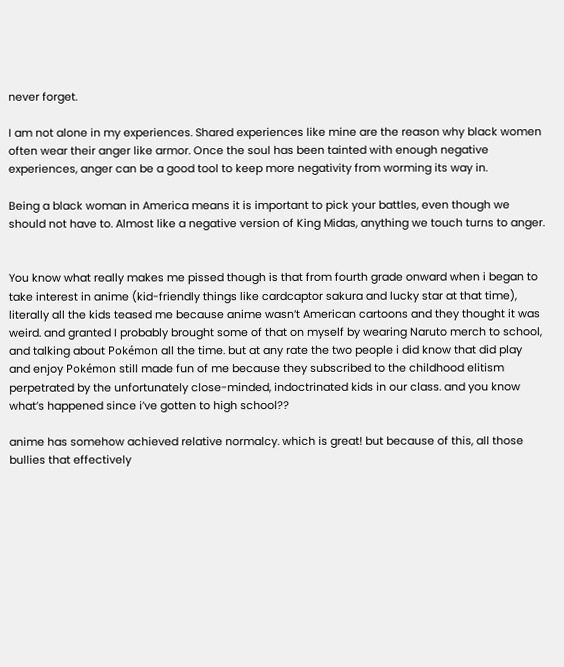never forget.

I am not alone in my experiences. Shared experiences like mine are the reason why black women often wear their anger like armor. Once the soul has been tainted with enough negative experiences, anger can be a good tool to keep more negativity from worming its way in.

Being a black woman in America means it is important to pick your battles, even though we should not have to. Almost like a negative version of King Midas, anything we touch turns to anger.


You know what really makes me pissed though is that from fourth grade onward when i began to take interest in anime (kid-friendly things like cardcaptor sakura and lucky star at that time), literally all the kids teased me because anime wasn’t American cartoons and they thought it was weird. and granted I probably brought some of that on myself by wearing Naruto merch to school, and talking about Pokémon all the time. but at any rate the two people i did know that did play and enjoy Pokémon still made fun of me because they subscribed to the childhood elitism perpetrated by the unfortunately close-minded, indoctrinated kids in our class. and you know what’s happened since i’ve gotten to high school??

anime has somehow achieved relative normalcy. which is great! but because of this, all those bullies that effectively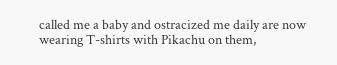called me a baby and ostracized me daily are now wearing T-shirts with Pikachu on them,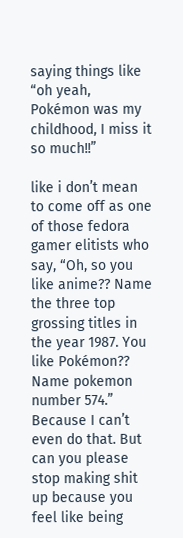saying things like “oh yeah, Pokémon was my childhood, I miss it so much!!”

like i don’t mean to come off as one of those fedora gamer elitists who say, “Oh, so you like anime?? Name the three top grossing titles in the year 1987. You like Pokémon?? Name pokemon number 574.” Because I can’t even do that. But can you please stop making shit up because you feel like being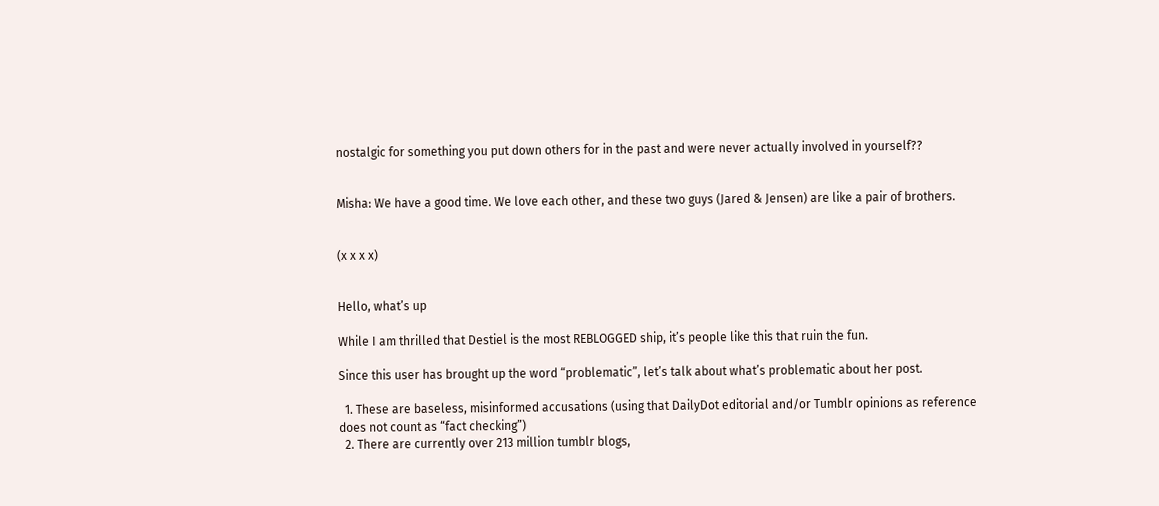nostalgic for something you put down others for in the past and were never actually involved in yourself??


Misha: We have a good time. We love each other, and these two guys (Jared & Jensen) are like a pair of brothers.


(x x x x)


Hello, what’s up

While I am thrilled that Destiel is the most REBLOGGED ship, it’s people like this that ruin the fun.

Since this user has brought up the word “problematic”, let’s talk about what’s problematic about her post.

  1. These are baseless, misinformed accusations (using that DailyDot editorial and/or Tumblr opinions as reference does not count as “fact checking”)
  2. There are currently over 213 million tumblr blogs,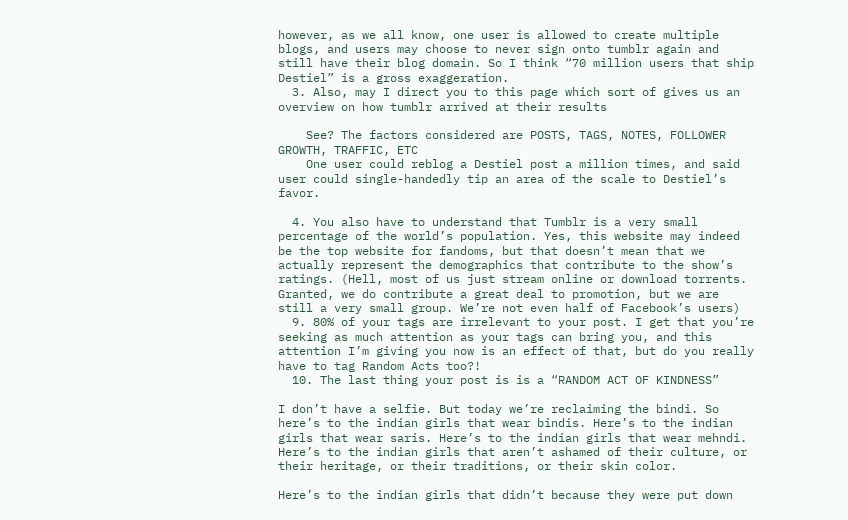however, as we all know, one user is allowed to create multiple blogs, and users may choose to never sign onto tumblr again and still have their blog domain. So I think “70 million users that ship Destiel” is a gross exaggeration.
  3. Also, may I direct you to this page which sort of gives us an overview on how tumblr arrived at their results

    See? The factors considered are POSTS, TAGS, NOTES, FOLLOWER GROWTH, TRAFFIC, ETC
    One user could reblog a Destiel post a million times, and said user could single-handedly tip an area of the scale to Destiel’s favor.

  4. You also have to understand that Tumblr is a very small percentage of the world’s population. Yes, this website may indeed be the top website for fandoms, but that doesn’t mean that we actually represent the demographics that contribute to the show’s ratings. (Hell, most of us just stream online or download torrents. Granted, we do contribute a great deal to promotion, but we are still a very small group. We’re not even half of Facebook’s users)
  9. 80% of your tags are irrelevant to your post. I get that you’re seeking as much attention as your tags can bring you, and this attention I’m giving you now is an effect of that, but do you really have to tag Random Acts too?!
  10. The last thing your post is is a “RANDOM ACT OF KINDNESS”

I don’t have a selfie. But today we’re reclaiming the bindi. So here’s to the indian girls that wear bindis. Here’s to the indian girls that wear saris. Here’s to the indian girls that wear mehndi. Here’s to the indian girls that aren’t ashamed of their culture, or their heritage, or their traditions, or their skin color.

Here’s to the indian girls that didn’t because they were put down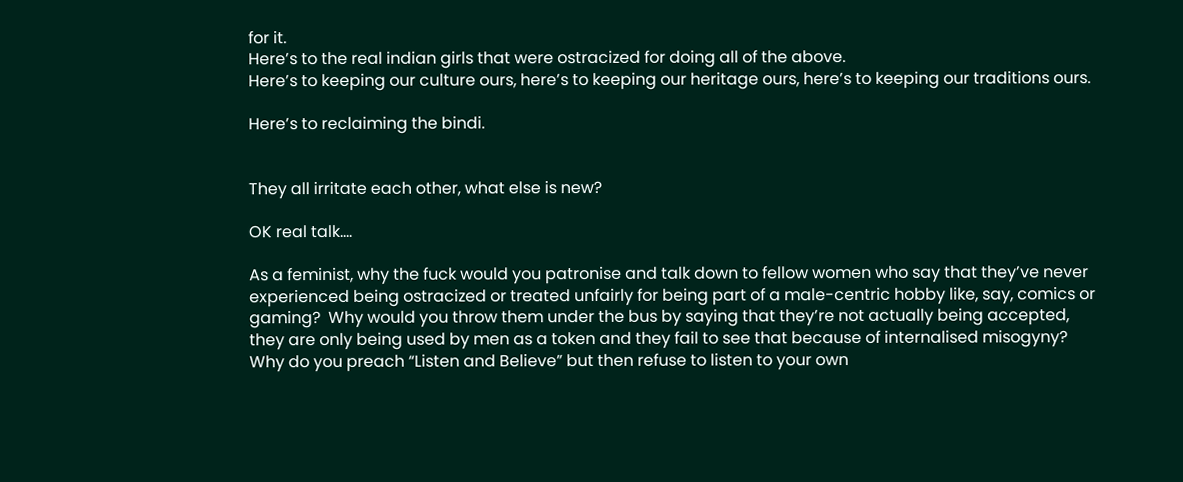for it.
Here’s to the real indian girls that were ostracized for doing all of the above.
Here’s to keeping our culture ours, here’s to keeping our heritage ours, here’s to keeping our traditions ours.

Here’s to reclaiming the bindi.


They all irritate each other, what else is new?

OK real talk….

As a feminist, why the fuck would you patronise and talk down to fellow women who say that they’ve never experienced being ostracized or treated unfairly for being part of a male-centric hobby like, say, comics or gaming?  Why would you throw them under the bus by saying that they’re not actually being accepted, they are only being used by men as a token and they fail to see that because of internalised misogyny?  Why do you preach “Listen and Believe” but then refuse to listen to your own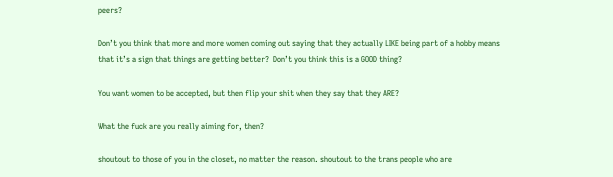peers?

Don’t you think that more and more women coming out saying that they actually LIKE being part of a hobby means that it’s a sign that things are getting better?  Don’t you think this is a GOOD thing?

You want women to be accepted, but then flip your shit when they say that they ARE?

What the fuck are you really aiming for, then?

shoutout to those of you in the closet, no matter the reason. shoutout to the trans people who are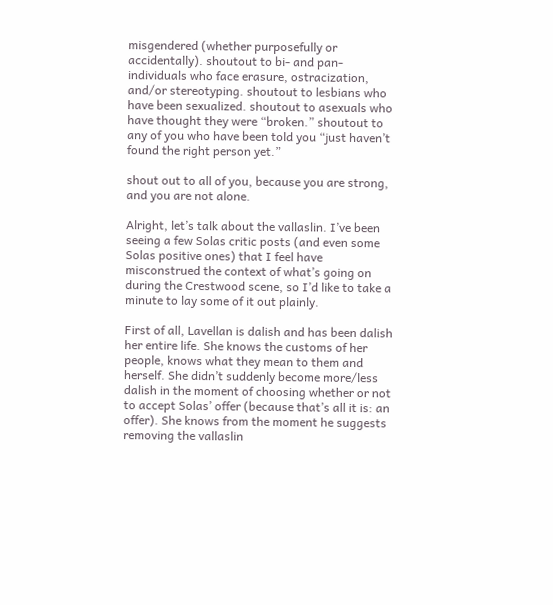misgendered (whether purposefully or accidentally). shoutout to bi- and pan- individuals who face erasure, ostracization, and/or stereotyping. shoutout to lesbians who have been sexualized. shoutout to asexuals who have thought they were “broken.” shoutout to any of you who have been told you “just haven’t found the right person yet.”

shout out to all of you, because you are strong, and you are not alone.

Alright, let’s talk about the vallaslin. I’ve been seeing a few Solas critic posts (and even some Solas positive ones) that I feel have misconstrued the context of what’s going on during the Crestwood scene, so I’d like to take a minute to lay some of it out plainly.

First of all, Lavellan is dalish and has been dalish her entire life. She knows the customs of her people, knows what they mean to them and herself. She didn’t suddenly become more/less dalish in the moment of choosing whether or not to accept Solas’ offer (because that’s all it is: an offer). She knows from the moment he suggests removing the vallaslin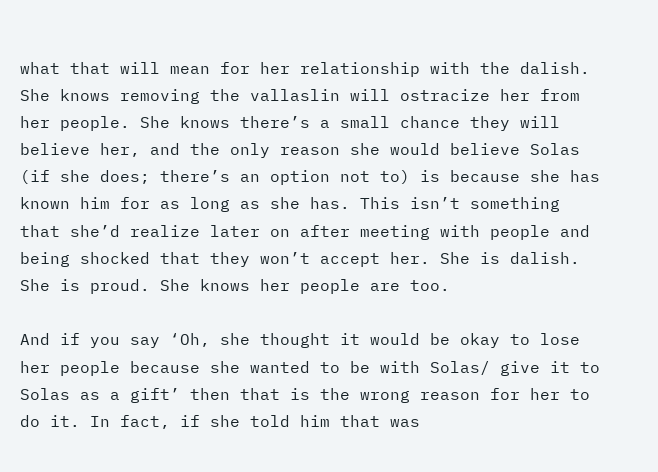what that will mean for her relationship with the dalish. She knows removing the vallaslin will ostracize her from her people. She knows there’s a small chance they will believe her, and the only reason she would believe Solas (if she does; there’s an option not to) is because she has known him for as long as she has. This isn’t something that she’d realize later on after meeting with people and being shocked that they won’t accept her. She is dalish. She is proud. She knows her people are too.

And if you say ‘Oh, she thought it would be okay to lose her people because she wanted to be with Solas/ give it to Solas as a gift’ then that is the wrong reason for her to do it. In fact, if she told him that was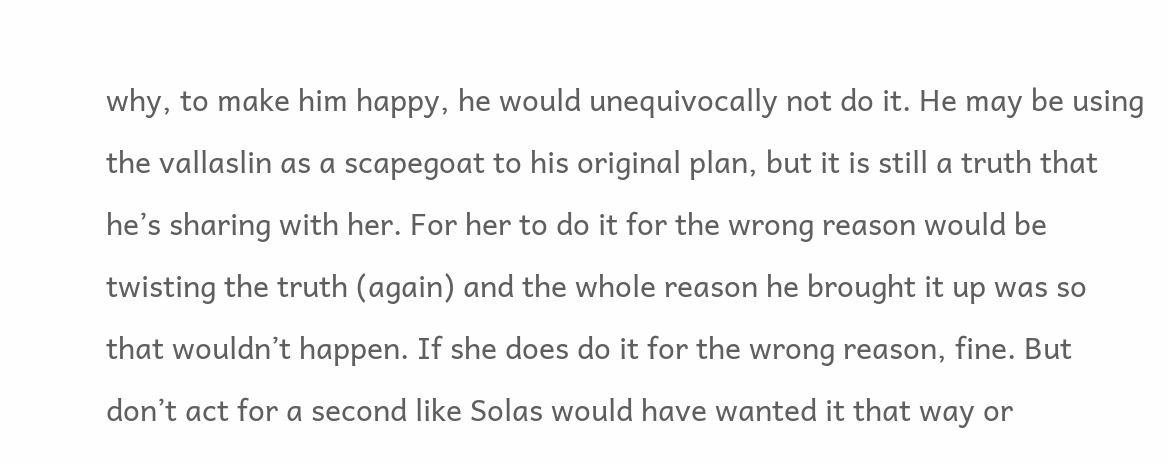why, to make him happy, he would unequivocally not do it. He may be using the vallaslin as a scapegoat to his original plan, but it is still a truth that he’s sharing with her. For her to do it for the wrong reason would be twisting the truth (again) and the whole reason he brought it up was so that wouldn’t happen. If she does do it for the wrong reason, fine. But don’t act for a second like Solas would have wanted it that way or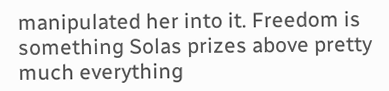manipulated her into it. Freedom is something Solas prizes above pretty much everything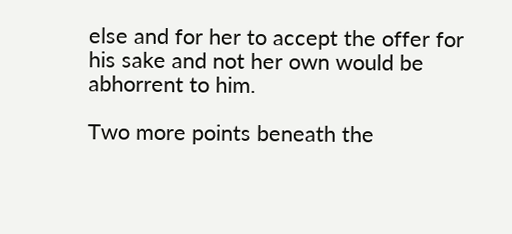else and for her to accept the offer for his sake and not her own would be abhorrent to him.

Two more points beneath the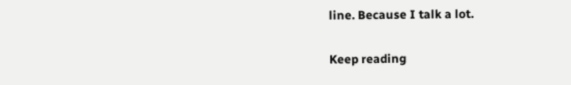line. Because I talk a lot.

Keep reading